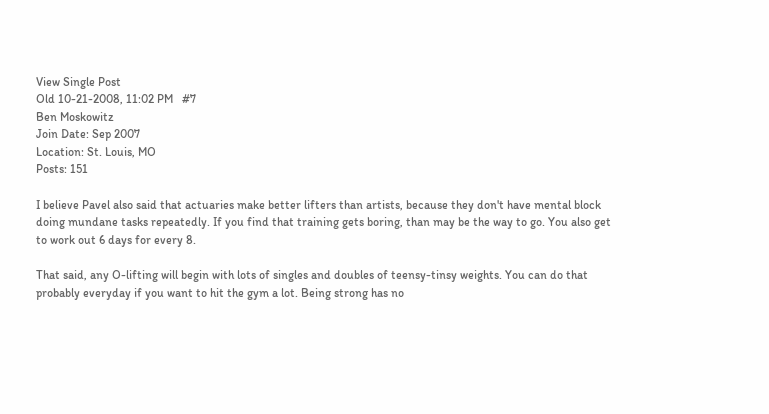View Single Post
Old 10-21-2008, 11:02 PM   #7
Ben Moskowitz
Join Date: Sep 2007
Location: St. Louis, MO
Posts: 151

I believe Pavel also said that actuaries make better lifters than artists, because they don't have mental block doing mundane tasks repeatedly. If you find that training gets boring, than may be the way to go. You also get to work out 6 days for every 8.

That said, any O-lifting will begin with lots of singles and doubles of teensy-tinsy weights. You can do that probably everyday if you want to hit the gym a lot. Being strong has no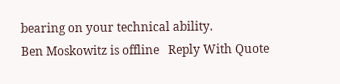bearing on your technical ability.
Ben Moskowitz is offline   Reply With Quote